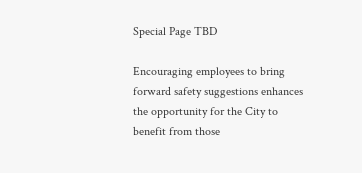Special Page TBD

Encouraging employees to bring forward safety suggestions enhances the opportunity for the City to benefit from those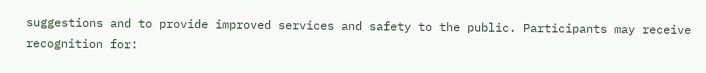suggestions and to provide improved services and safety to the public. Participants may receive recognition for: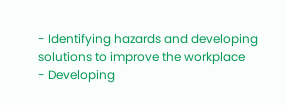- Identifying hazards and developing solutions to improve the workplace
- Developing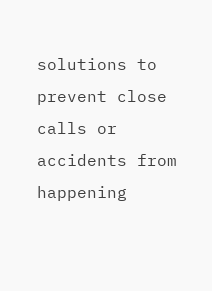solutions to prevent close calls or accidents from happening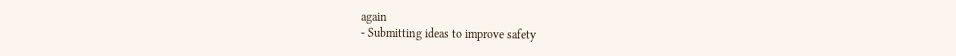again
- Submitting ideas to improve safety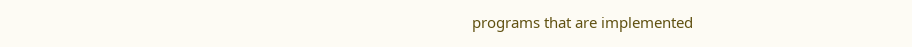programs that are implemented